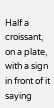Half a croissant, on a plate, with a sign in front of it saying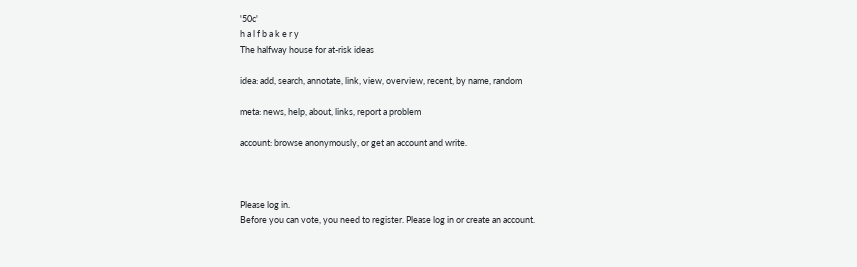'50c'
h a l f b a k e r y
The halfway house for at-risk ideas

idea: add, search, annotate, link, view, overview, recent, by name, random

meta: news, help, about, links, report a problem

account: browse anonymously, or get an account and write.



Please log in.
Before you can vote, you need to register. Please log in or create an account.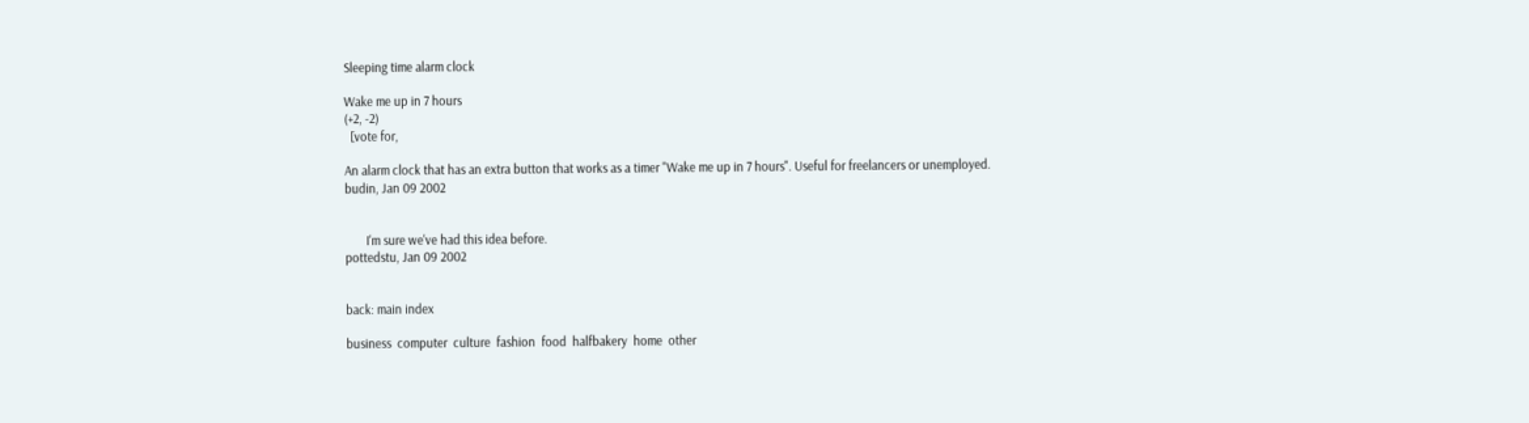Sleeping time alarm clock

Wake me up in 7 hours
(+2, -2)
  [vote for,

An alarm clock that has an extra button that works as a timer "Wake me up in 7 hours". Useful for freelancers or unemployed.
budin, Jan 09 2002


       I'm sure we've had this idea before.
pottedstu, Jan 09 2002


back: main index

business  computer  culture  fashion  food  halfbakery  home  other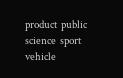product  public  science  sport  vehicle